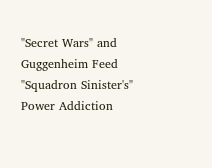"Secret Wars" and Guggenheim Feed "Squadron Sinister's" Power Addiction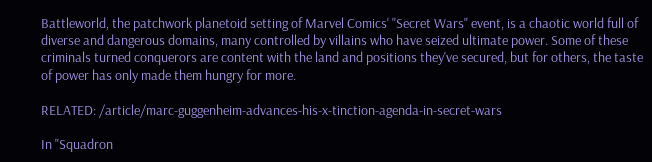Battleworld, the patchwork planetoid setting of Marvel Comics' "Secret Wars" event, is a chaotic world full of diverse and dangerous domains, many controlled by villains who have seized ultimate power. Some of these criminals turned conquerors are content with the land and positions they've secured, but for others, the taste of power has only made them hungry for more.

RELATED: /article/marc-guggenheim-advances-his-x-tinction-agenda-in-secret-wars

In "Squadron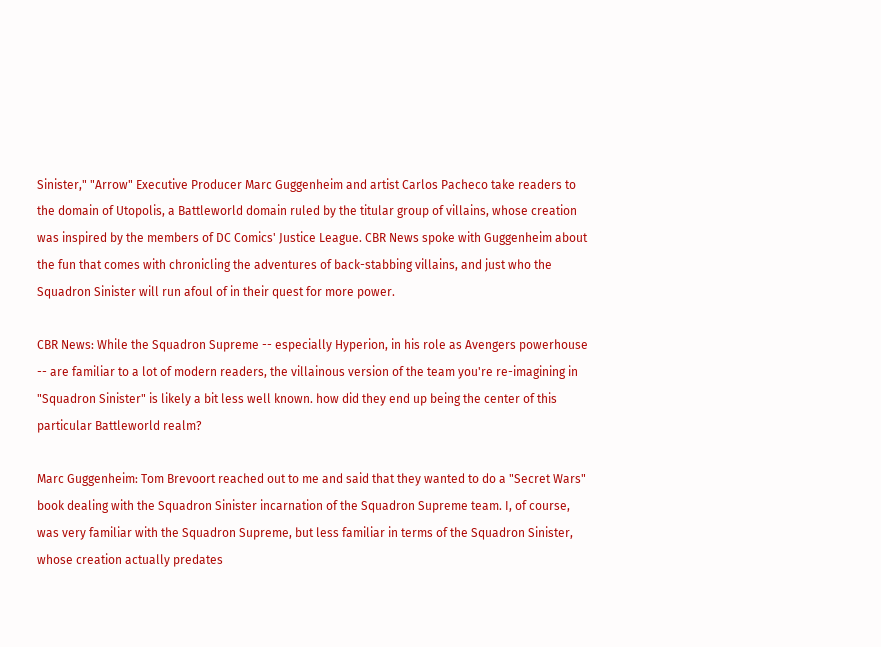Sinister," "Arrow" Executive Producer Marc Guggenheim and artist Carlos Pacheco take readers to the domain of Utopolis, a Battleworld domain ruled by the titular group of villains, whose creation was inspired by the members of DC Comics' Justice League. CBR News spoke with Guggenheim about the fun that comes with chronicling the adventures of back-stabbing villains, and just who the Squadron Sinister will run afoul of in their quest for more power.

CBR News: While the Squadron Supreme -- especially Hyperion, in his role as Avengers powerhouse -- are familiar to a lot of modern readers, the villainous version of the team you're re-imagining in "Squadron Sinister" is likely a bit less well known. how did they end up being the center of this particular Battleworld realm?

Marc Guggenheim: Tom Brevoort reached out to me and said that they wanted to do a "Secret Wars" book dealing with the Squadron Sinister incarnation of the Squadron Supreme team. I, of course, was very familiar with the Squadron Supreme, but less familiar in terms of the Squadron Sinister, whose creation actually predates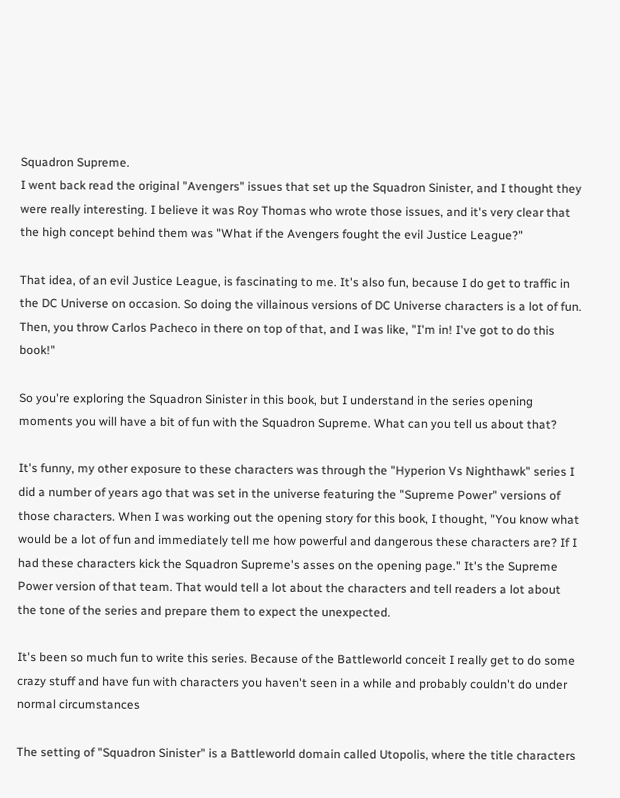Squadron Supreme.
I went back read the original "Avengers" issues that set up the Squadron Sinister, and I thought they were really interesting. I believe it was Roy Thomas who wrote those issues, and it's very clear that the high concept behind them was "What if the Avengers fought the evil Justice League?"

That idea, of an evil Justice League, is fascinating to me. It's also fun, because I do get to traffic in the DC Universe on occasion. So doing the villainous versions of DC Universe characters is a lot of fun. Then, you throw Carlos Pacheco in there on top of that, and I was like, "I'm in! I've got to do this book!"

So you're exploring the Squadron Sinister in this book, but I understand in the series opening moments you will have a bit of fun with the Squadron Supreme. What can you tell us about that?

It's funny, my other exposure to these characters was through the "Hyperion Vs Nighthawk" series I did a number of years ago that was set in the universe featuring the "Supreme Power" versions of those characters. When I was working out the opening story for this book, I thought, "You know what would be a lot of fun and immediately tell me how powerful and dangerous these characters are? If I had these characters kick the Squadron Supreme's asses on the opening page." It's the Supreme Power version of that team. That would tell a lot about the characters and tell readers a lot about the tone of the series and prepare them to expect the unexpected.

It's been so much fun to write this series. Because of the Battleworld conceit I really get to do some crazy stuff and have fun with characters you haven't seen in a while and probably couldn't do under normal circumstances

The setting of "Squadron Sinister" is a Battleworld domain called Utopolis, where the title characters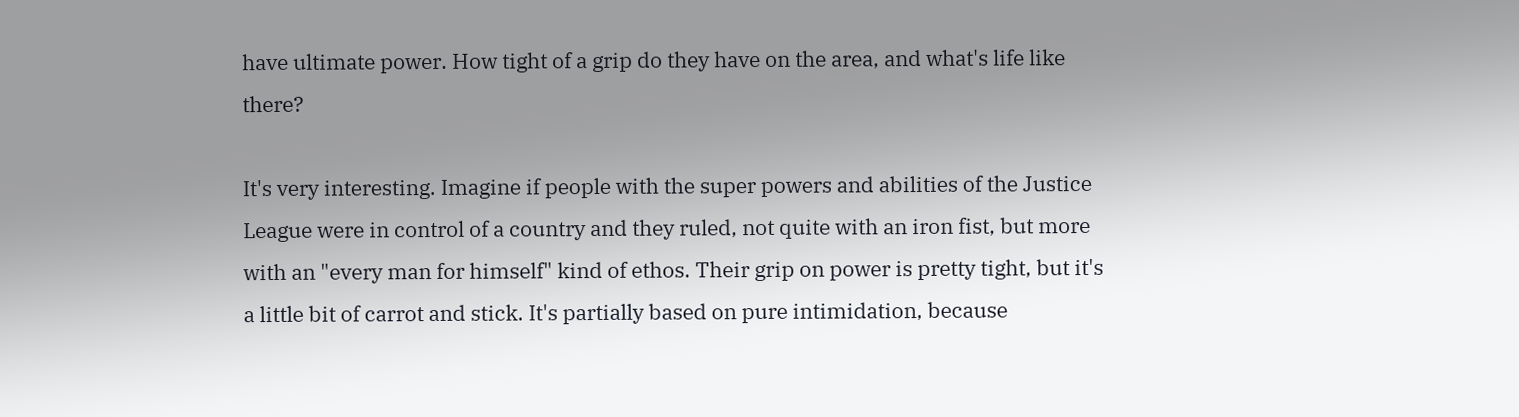have ultimate power. How tight of a grip do they have on the area, and what's life like there?

It's very interesting. Imagine if people with the super powers and abilities of the Justice League were in control of a country and they ruled, not quite with an iron fist, but more with an "every man for himself" kind of ethos. Their grip on power is pretty tight, but it's a little bit of carrot and stick. It's partially based on pure intimidation, because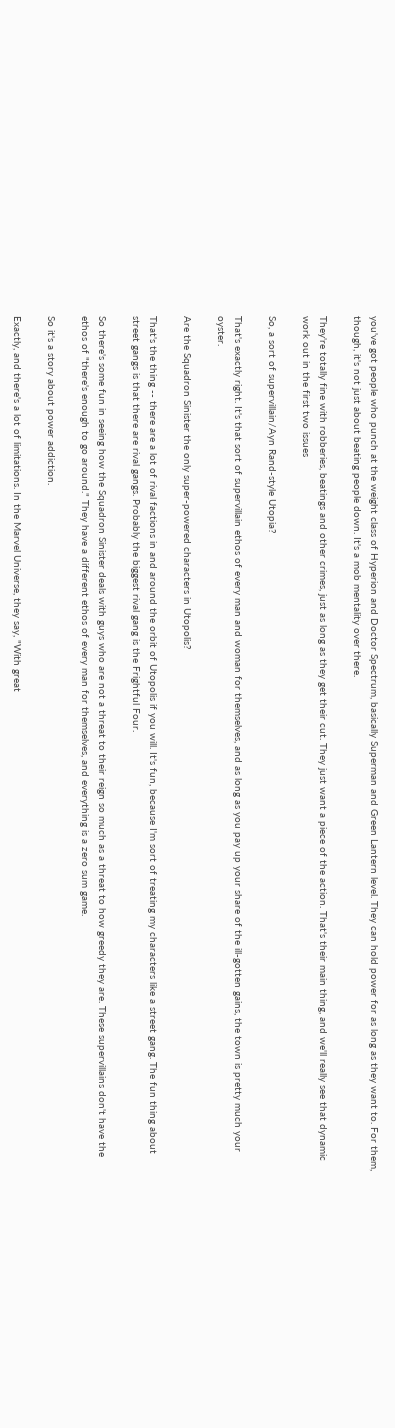you've got people who punch at the weight class of Hyperion and Doctor Spectrum, basically Superman and Green Lantern level. They can hold power for as long as they want to. For them, though, it's not just about beating people down. It's a mob mentality over there.

They're totally fine with robberies, beatings and other crimes, just as long as they get their cut. They just want a piece of the action. That's their main thing, and we'll really see that dynamic work out in the first two issues

So, a sort of supervillain/Ayn Rand-style Utopia?

That's exactly right. It's that sort of supervillain ethos of every man and woman for themselves, and as long as you pay up your share of the ill-gotten gains, the town is pretty much your oyster.

Are the Squadron Sinister the only super-powered characters in Utopolis?

That's the thing -- there are a lot of rival factions in and around the orbit of Utopolis if you will. It's fun, because I'm sort of treating my characters like a street gang. The fun thing about street gangs is that there are rival gangs. Probably the biggest rival gang is the Frightful Four.

So there's some fun in seeing how the Squadron Sinister deals with guys who are not a threat to their reign so much as a threat to how greedy they are. These supervillains don't have the ethos of "there's enough to go around." They have a different ethos of every man for themselves, and everything is a zero sum game.

So it's a story about power addiction.

Exactly, and there's a lot of limitations. In the Marvel Universe, they say, "With great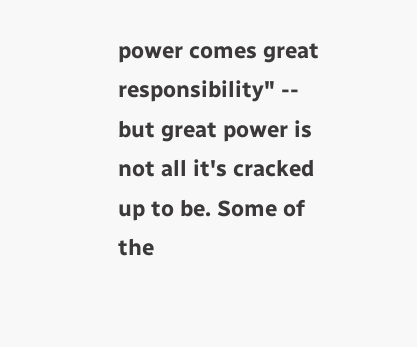power comes great responsibility" -- but great power is not all it's cracked up to be. Some of the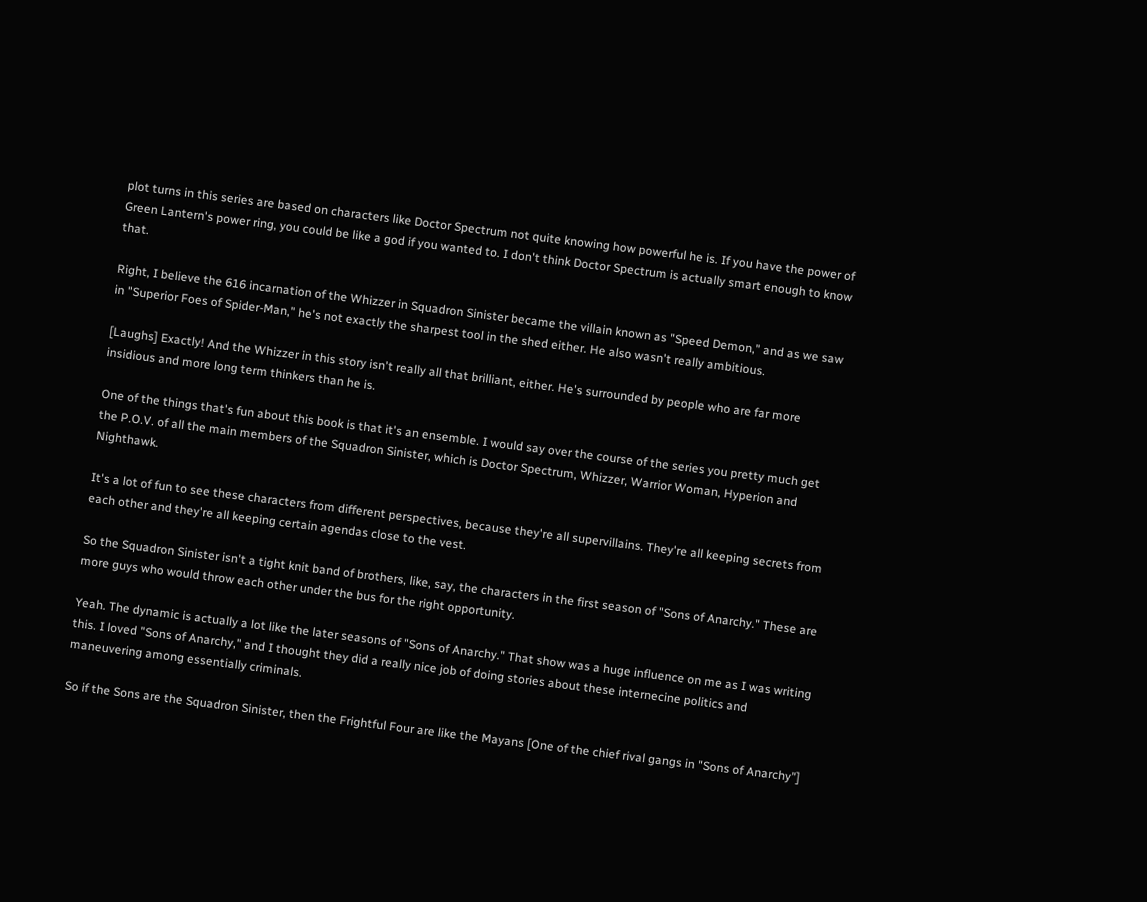plot turns in this series are based on characters like Doctor Spectrum not quite knowing how powerful he is. If you have the power of Green Lantern's power ring, you could be like a god if you wanted to. I don't think Doctor Spectrum is actually smart enough to know that.

Right, I believe the 616 incarnation of the Whizzer in Squadron Sinister became the villain known as "Speed Demon," and as we saw in "Superior Foes of Spider-Man," he's not exactly the sharpest tool in the shed either. He also wasn't really ambitious.

[Laughs] Exactly! And the Whizzer in this story isn't really all that brilliant, either. He's surrounded by people who are far more insidious and more long term thinkers than he is.

One of the things that's fun about this book is that it's an ensemble. I would say over the course of the series you pretty much get the P.O.V. of all the main members of the Squadron Sinister, which is Doctor Spectrum, Whizzer, Warrior Woman, Hyperion and Nighthawk.

It's a lot of fun to see these characters from different perspectives, because they're all supervillains. They're all keeping secrets from each other and they're all keeping certain agendas close to the vest.

So the Squadron Sinister isn't a tight knit band of brothers, like, say, the characters in the first season of "Sons of Anarchy." These are more guys who would throw each other under the bus for the right opportunity.

Yeah. The dynamic is actually a lot like the later seasons of "Sons of Anarchy." That show was a huge influence on me as I was writing this. I loved "Sons of Anarchy," and I thought they did a really nice job of doing stories about these internecine politics and maneuvering among essentially criminals.

So if the Sons are the Squadron Sinister, then the Frightful Four are like the Mayans [One of the chief rival gangs in "Sons of Anarchy"]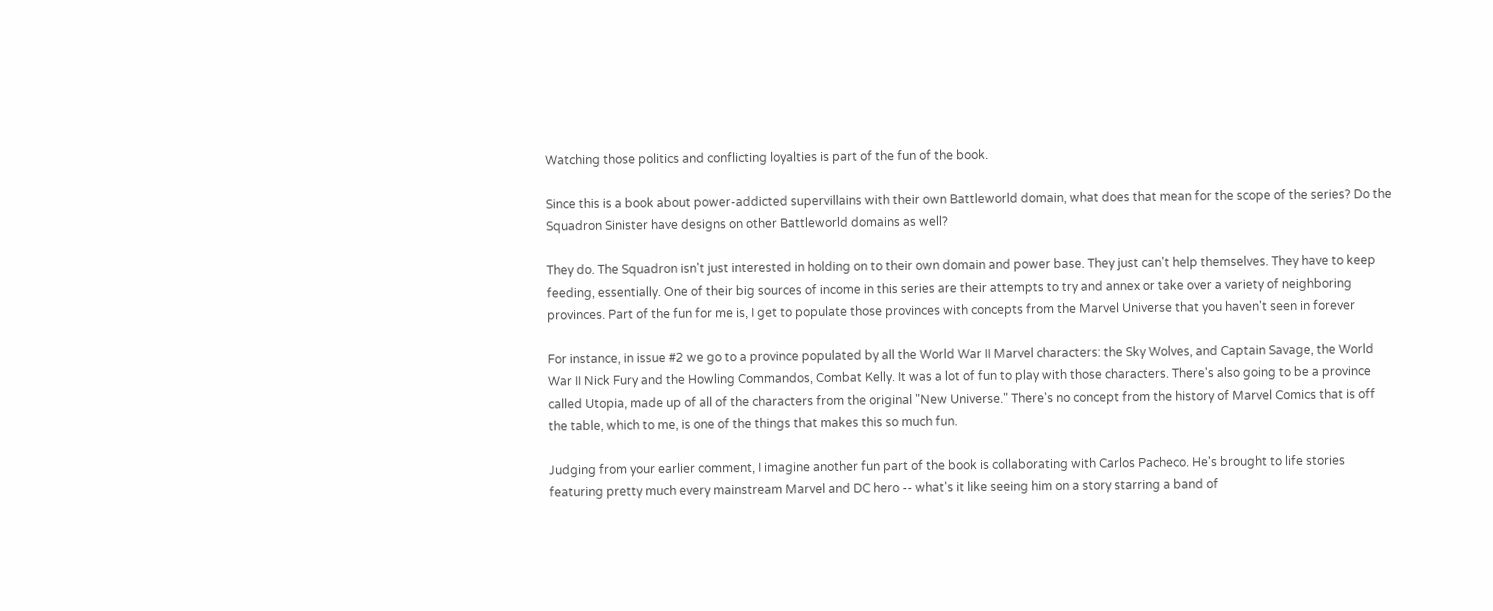Watching those politics and conflicting loyalties is part of the fun of the book.

Since this is a book about power-addicted supervillains with their own Battleworld domain, what does that mean for the scope of the series? Do the Squadron Sinister have designs on other Battleworld domains as well?

They do. The Squadron isn't just interested in holding on to their own domain and power base. They just can't help themselves. They have to keep feeding, essentially. One of their big sources of income in this series are their attempts to try and annex or take over a variety of neighboring provinces. Part of the fun for me is, I get to populate those provinces with concepts from the Marvel Universe that you haven't seen in forever

For instance, in issue #2 we go to a province populated by all the World War II Marvel characters: the Sky Wolves, and Captain Savage, the World War II Nick Fury and the Howling Commandos, Combat Kelly. It was a lot of fun to play with those characters. There's also going to be a province called Utopia, made up of all of the characters from the original "New Universe." There's no concept from the history of Marvel Comics that is off the table, which to me, is one of the things that makes this so much fun.

Judging from your earlier comment, I imagine another fun part of the book is collaborating with Carlos Pacheco. He's brought to life stories featuring pretty much every mainstream Marvel and DC hero -- what's it like seeing him on a story starring a band of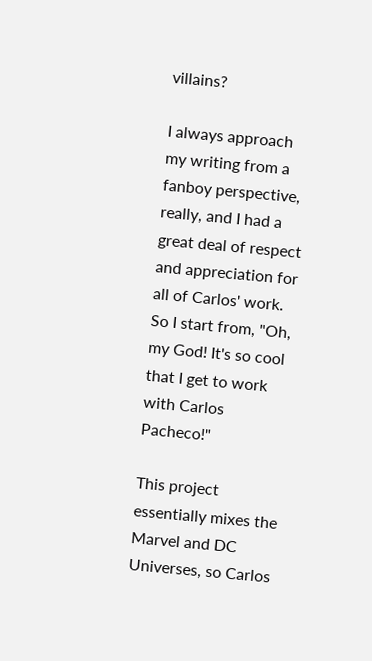villains?

I always approach my writing from a fanboy perspective, really, and I had a great deal of respect and appreciation for all of Carlos' work. So I start from, "Oh, my God! It's so cool that I get to work with Carlos Pacheco!"

This project essentially mixes the Marvel and DC Universes, so Carlos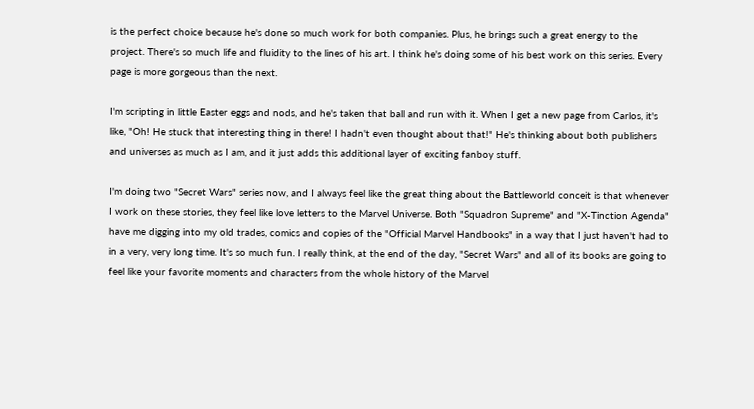is the perfect choice because he's done so much work for both companies. Plus, he brings such a great energy to the project. There's so much life and fluidity to the lines of his art. I think he's doing some of his best work on this series. Every page is more gorgeous than the next.

I'm scripting in little Easter eggs and nods, and he's taken that ball and run with it. When I get a new page from Carlos, it's like, "Oh! He stuck that interesting thing in there! I hadn't even thought about that!" He's thinking about both publishers and universes as much as I am, and it just adds this additional layer of exciting fanboy stuff.

I'm doing two "Secret Wars" series now, and I always feel like the great thing about the Battleworld conceit is that whenever I work on these stories, they feel like love letters to the Marvel Universe. Both "Squadron Supreme" and "X-Tinction Agenda" have me digging into my old trades, comics and copies of the "Official Marvel Handbooks" in a way that I just haven't had to in a very, very long time. It's so much fun. I really think, at the end of the day, "Secret Wars" and all of its books are going to feel like your favorite moments and characters from the whole history of the Marvel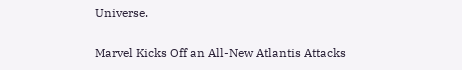Universe.

Marvel Kicks Off an All-New Atlantis Attacks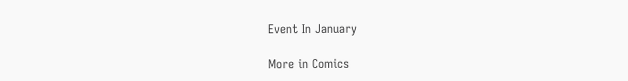Event In January

More in Comics